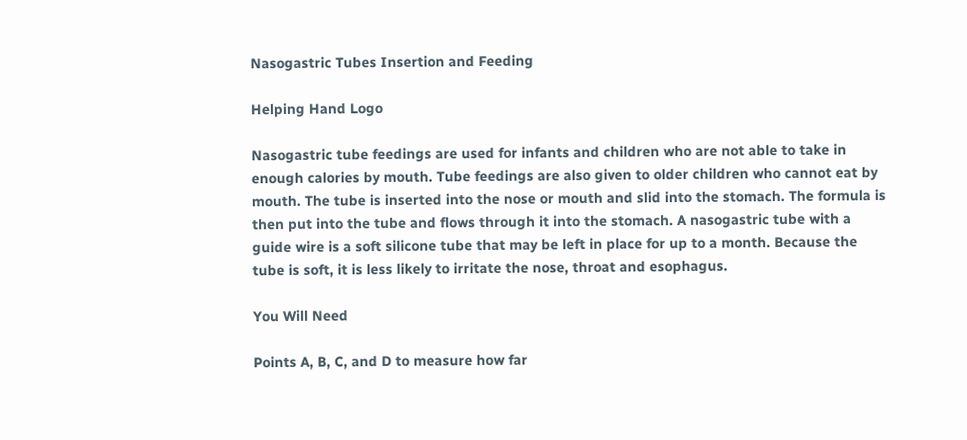Nasogastric Tubes Insertion and Feeding

Helping Hand Logo

Nasogastric tube feedings are used for infants and children who are not able to take in enough calories by mouth. Tube feedings are also given to older children who cannot eat by mouth. The tube is inserted into the nose or mouth and slid into the stomach. The formula is then put into the tube and flows through it into the stomach. A nasogastric tube with a guide wire is a soft silicone tube that may be left in place for up to a month. Because the tube is soft, it is less likely to irritate the nose, throat and esophagus.

You Will Need

Points A, B, C, and D to measure how far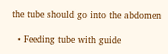the tube should go into the abdomen

  • Feeding tube with guide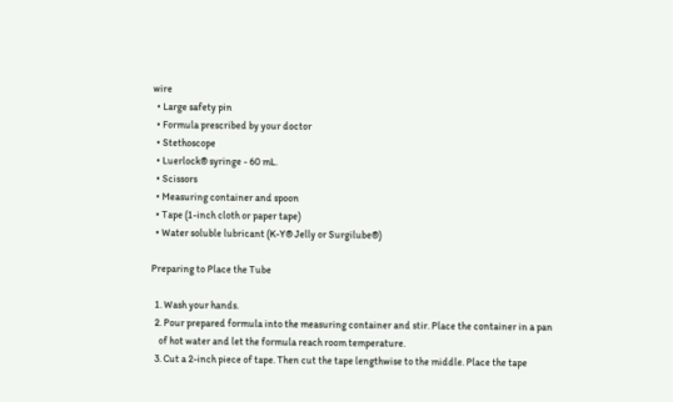wire
  • Large safety pin
  • Formula prescribed by your doctor
  • Stethoscope
  • Luerlock® syringe - 60 mL.
  • Scissors
  • Measuring container and spoon
  • Tape (1-inch cloth or paper tape)
  • Water soluble lubricant (K-Y® Jelly or Surgilube®)

Preparing to Place the Tube

  1. Wash your hands.
  2. Pour prepared formula into the measuring container and stir. Place the container in a pan
    of hot water and let the formula reach room temperature.
  3. Cut a 2-inch piece of tape. Then cut the tape lengthwise to the middle. Place the tape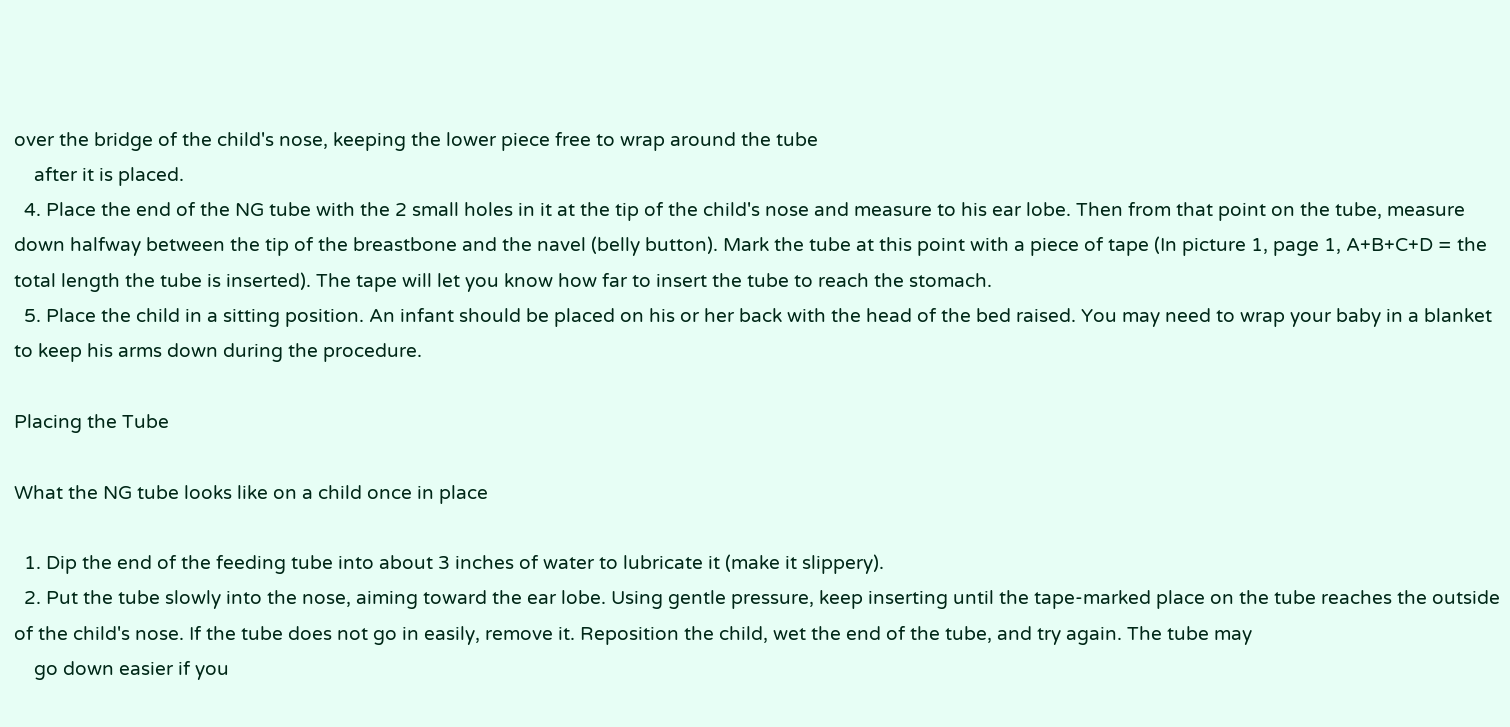over the bridge of the child's nose, keeping the lower piece free to wrap around the tube
    after it is placed.
  4. Place the end of the NG tube with the 2 small holes in it at the tip of the child's nose and measure to his ear lobe. Then from that point on the tube, measure down halfway between the tip of the breastbone and the navel (belly button). Mark the tube at this point with a piece of tape (In picture 1, page 1, A+B+C+D = the total length the tube is inserted). The tape will let you know how far to insert the tube to reach the stomach.
  5. Place the child in a sitting position. An infant should be placed on his or her back with the head of the bed raised. You may need to wrap your baby in a blanket to keep his arms down during the procedure.

Placing the Tube

What the NG tube looks like on a child once in place

  1. Dip the end of the feeding tube into about 3 inches of water to lubricate it (make it slippery).
  2. Put the tube slowly into the nose, aiming toward the ear lobe. Using gentle pressure, keep inserting until the tape-marked place on the tube reaches the outside of the child's nose. If the tube does not go in easily, remove it. Reposition the child, wet the end of the tube, and try again. The tube may
    go down easier if you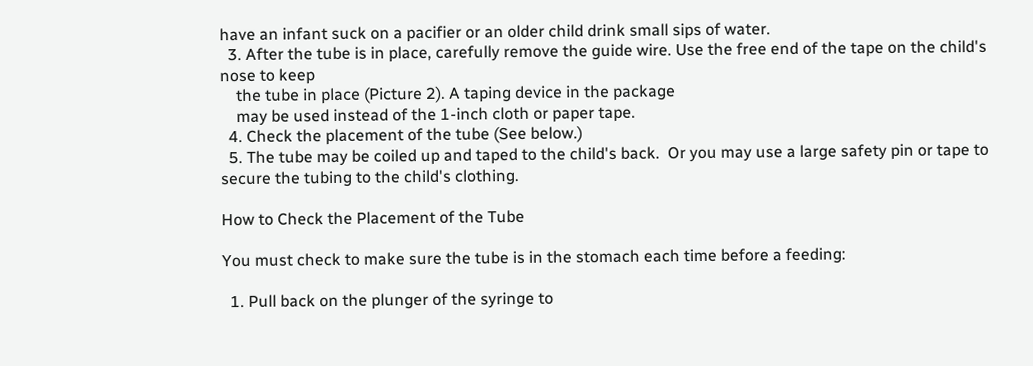have an infant suck on a pacifier or an older child drink small sips of water.
  3. After the tube is in place, carefully remove the guide wire. Use the free end of the tape on the child's nose to keep
    the tube in place (Picture 2). A taping device in the package
    may be used instead of the 1-inch cloth or paper tape.
  4. Check the placement of the tube (See below.)
  5. The tube may be coiled up and taped to the child's back.  Or you may use a large safety pin or tape to secure the tubing to the child's clothing.

How to Check the Placement of the Tube

You must check to make sure the tube is in the stomach each time before a feeding:

  1. Pull back on the plunger of the syringe to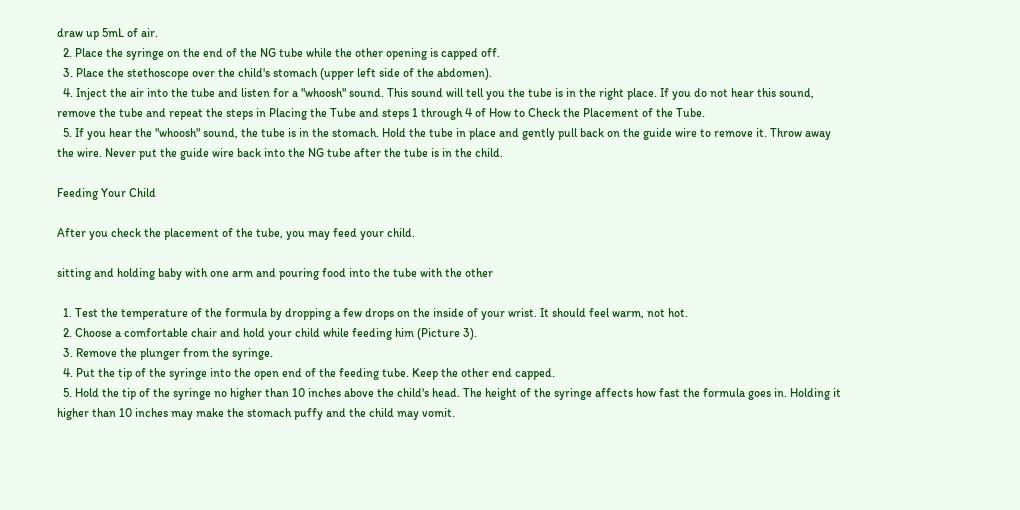draw up 5mL of air.
  2. Place the syringe on the end of the NG tube while the other opening is capped off.
  3. Place the stethoscope over the child's stomach (upper left side of the abdomen).
  4. Inject the air into the tube and listen for a "whoosh" sound. This sound will tell you the tube is in the right place. If you do not hear this sound, remove the tube and repeat the steps in Placing the Tube and steps 1 through 4 of How to Check the Placement of the Tube.
  5. If you hear the "whoosh" sound, the tube is in the stomach. Hold the tube in place and gently pull back on the guide wire to remove it. Throw away the wire. Never put the guide wire back into the NG tube after the tube is in the child.

Feeding Your Child

After you check the placement of the tube, you may feed your child.

sitting and holding baby with one arm and pouring food into the tube with the other

  1. Test the temperature of the formula by dropping a few drops on the inside of your wrist. It should feel warm, not hot.
  2. Choose a comfortable chair and hold your child while feeding him (Picture 3).
  3. Remove the plunger from the syringe.
  4. Put the tip of the syringe into the open end of the feeding tube. Keep the other end capped.
  5. Hold the tip of the syringe no higher than 10 inches above the child's head. The height of the syringe affects how fast the formula goes in. Holding it higher than 10 inches may make the stomach puffy and the child may vomit.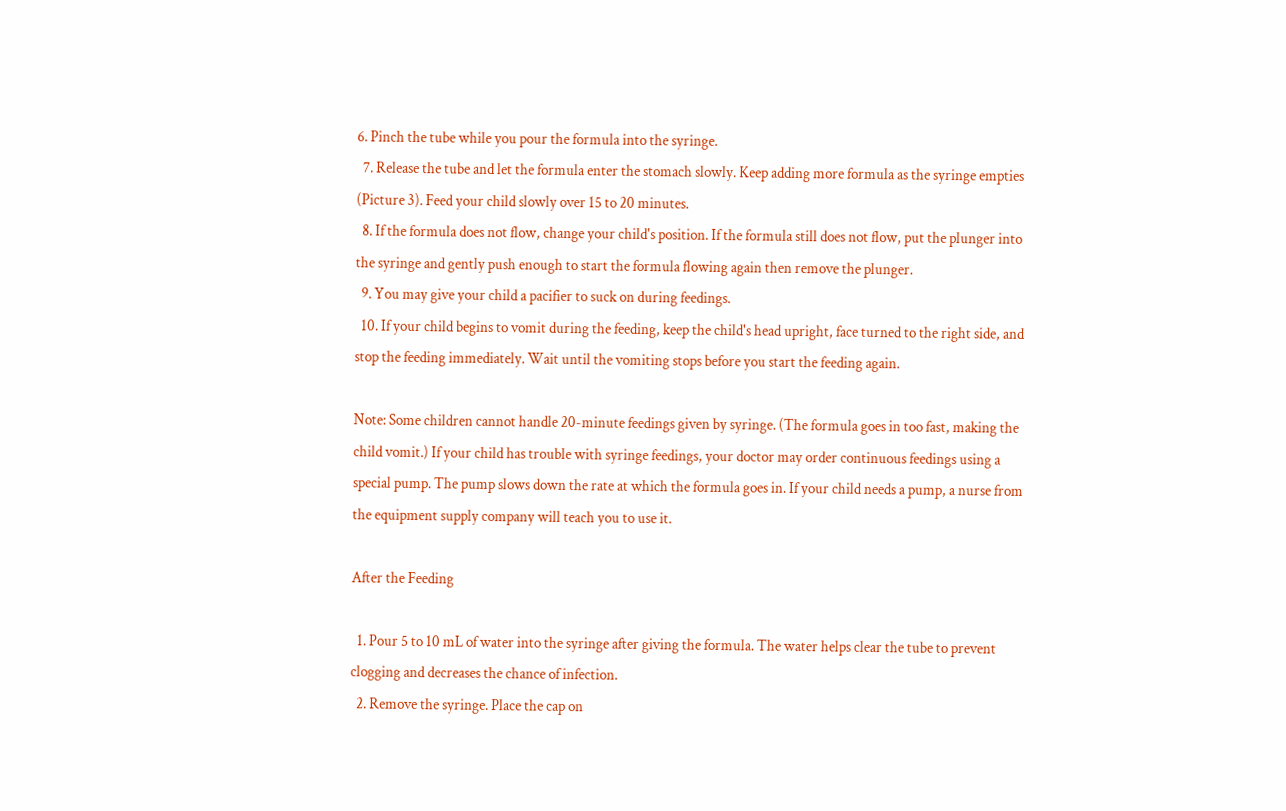6. Pinch the tube while you pour the formula into the syringe.
  7. Release the tube and let the formula enter the stomach slowly. Keep adding more formula as the syringe empties (Picture 3). Feed your child slowly over 15 to 20 minutes.
  8. If the formula does not flow, change your child's position. If the formula still does not flow, put the plunger into the syringe and gently push enough to start the formula flowing again then remove the plunger.
  9. You may give your child a pacifier to suck on during feedings.
  10. If your child begins to vomit during the feeding, keep the child's head upright, face turned to the right side, and stop the feeding immediately. Wait until the vomiting stops before you start the feeding again.

Note: Some children cannot handle 20-minute feedings given by syringe. (The formula goes in too fast, making the child vomit.) If your child has trouble with syringe feedings, your doctor may order continuous feedings using a special pump. The pump slows down the rate at which the formula goes in. If your child needs a pump, a nurse from the equipment supply company will teach you to use it.

After the Feeding

  1. Pour 5 to 10 mL of water into the syringe after giving the formula. The water helps clear the tube to prevent clogging and decreases the chance of infection.
  2. Remove the syringe. Place the cap on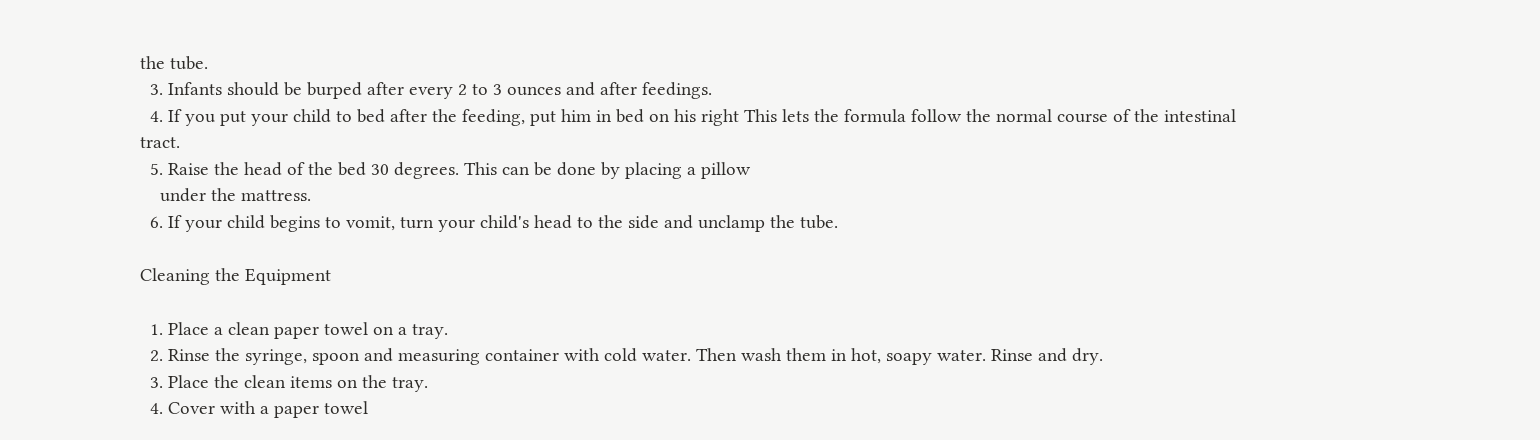the tube.
  3. Infants should be burped after every 2 to 3 ounces and after feedings.
  4. If you put your child to bed after the feeding, put him in bed on his right This lets the formula follow the normal course of the intestinal tract.
  5. Raise the head of the bed 30 degrees. This can be done by placing a pillow
    under the mattress.
  6. If your child begins to vomit, turn your child's head to the side and unclamp the tube.

Cleaning the Equipment

  1. Place a clean paper towel on a tray.
  2. Rinse the syringe, spoon and measuring container with cold water. Then wash them in hot, soapy water. Rinse and dry.
  3. Place the clean items on the tray.
  4. Cover with a paper towel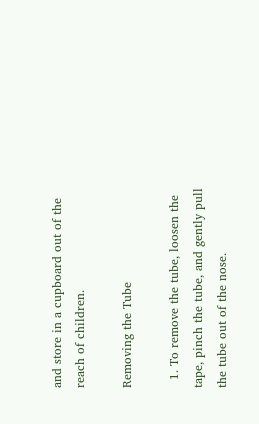and store in a cupboard out of the reach of children.

Removing the Tube

  1. To remove the tube, loosen the tape, pinch the tube, and gently pull the tube out of the nose.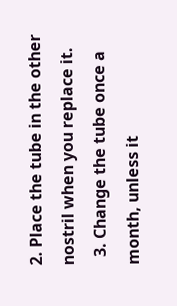2. Place the tube in the other nostril when you replace it.
  3. Change the tube once a month, unless it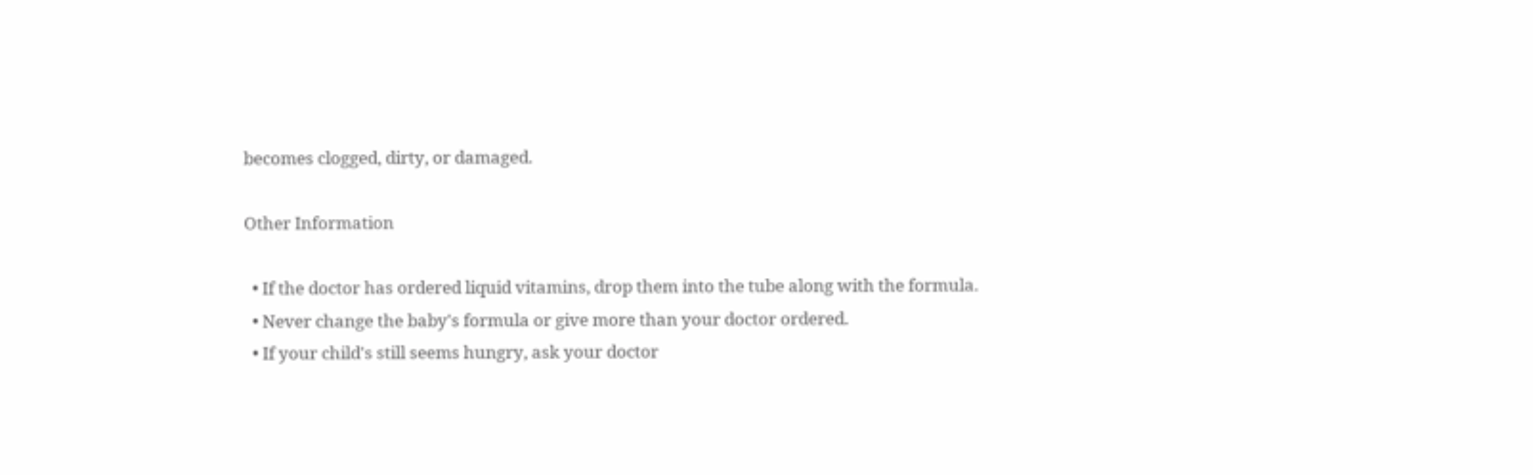becomes clogged, dirty, or damaged.

Other Information

  • If the doctor has ordered liquid vitamins, drop them into the tube along with the formula.
  • Never change the baby's formula or give more than your doctor ordered.
  • If your child's still seems hungry, ask your doctor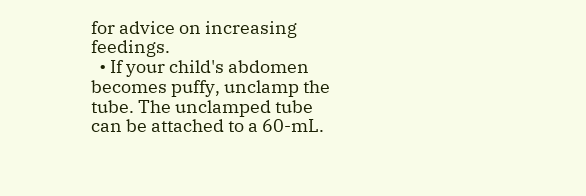for advice on increasing feedings.
  • If your child's abdomen becomes puffy, unclamp the tube. The unclamped tube can be attached to a 60-mL.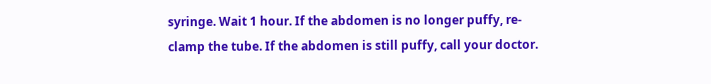syringe. Wait 1 hour. If the abdomen is no longer puffy, re-clamp the tube. If the abdomen is still puffy, call your doctor.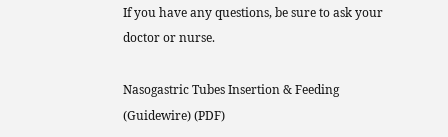If you have any questions, be sure to ask your doctor or nurse.

Nasogastric Tubes Insertion & Feeding (Guidewire) (PDF)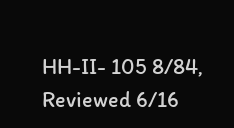HH-II- 105 8/84, Reviewed 6/16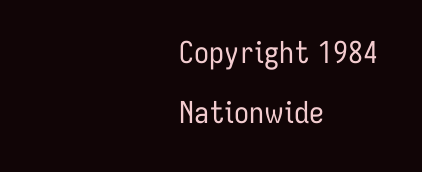Copyright 1984 Nationwide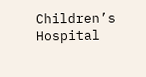Children’s Hospital